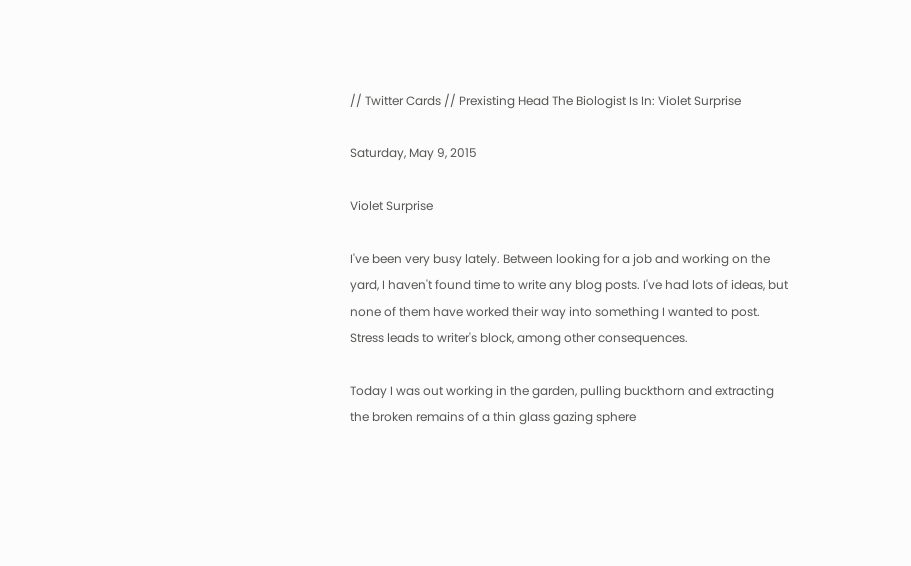// Twitter Cards // Prexisting Head The Biologist Is In: Violet Surprise

Saturday, May 9, 2015

Violet Surprise

I've been very busy lately. Between looking for a job and working on the yard, I haven't found time to write any blog posts. I've had lots of ideas, but none of them have worked their way into something I wanted to post. Stress leads to writer's block, among other consequences.

Today I was out working in the garden, pulling buckthorn and extracting the broken remains of a thin glass gazing sphere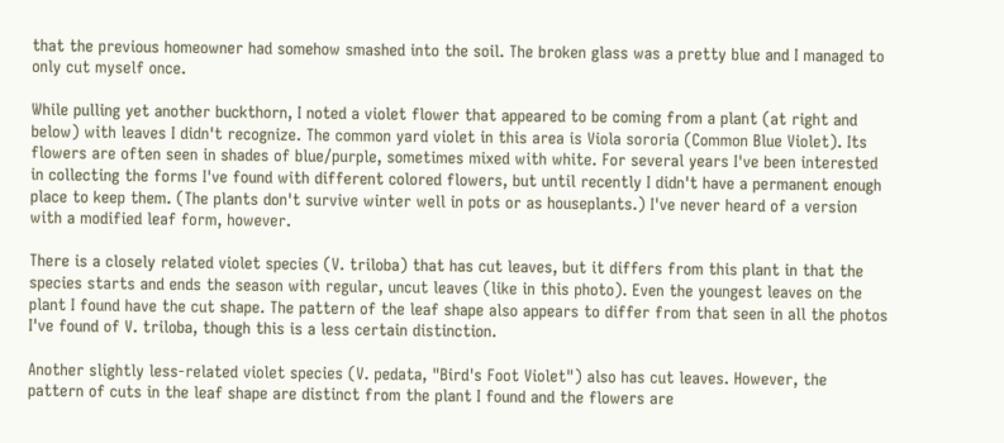that the previous homeowner had somehow smashed into the soil. The broken glass was a pretty blue and I managed to only cut myself once.

While pulling yet another buckthorn, I noted a violet flower that appeared to be coming from a plant (at right and below) with leaves I didn't recognize. The common yard violet in this area is Viola sororia (Common Blue Violet). Its flowers are often seen in shades of blue/purple, sometimes mixed with white. For several years I've been interested in collecting the forms I've found with different colored flowers, but until recently I didn't have a permanent enough place to keep them. (The plants don't survive winter well in pots or as houseplants.) I've never heard of a version with a modified leaf form, however.

There is a closely related violet species (V. triloba) that has cut leaves, but it differs from this plant in that the species starts and ends the season with regular, uncut leaves (like in this photo). Even the youngest leaves on the plant I found have the cut shape. The pattern of the leaf shape also appears to differ from that seen in all the photos I've found of V. triloba, though this is a less certain distinction.

Another slightly less-related violet species (V. pedata, "Bird's Foot Violet") also has cut leaves. However, the pattern of cuts in the leaf shape are distinct from the plant I found and the flowers are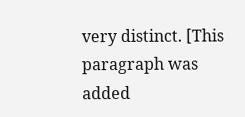very distinct. [This paragraph was added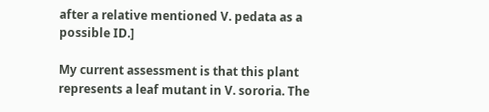after a relative mentioned V. pedata as a possible ID.]

My current assessment is that this plant represents a leaf mutant in V. sororia. The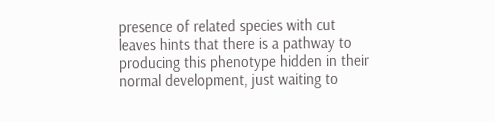presence of related species with cut leaves hints that there is a pathway to producing this phenotype hidden in their normal development, just waiting to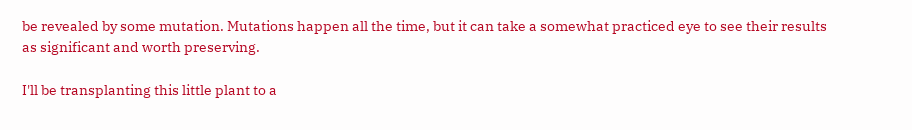be revealed by some mutation. Mutations happen all the time, but it can take a somewhat practiced eye to see their results as significant and worth preserving.

I'll be transplanting this little plant to a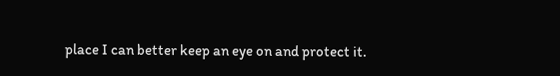place I can better keep an eye on and protect it.